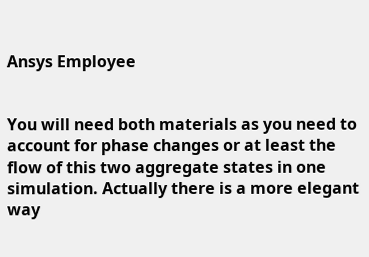Ansys Employee


You will need both materials as you need to account for phase changes or at least the flow of this two aggregate states in one simulation. Actually there is a more elegant way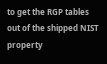to get the RGP tables out of the shipped NIST property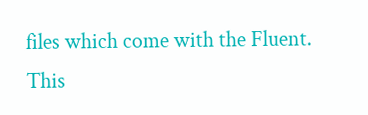files which come with the Fluent. This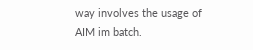way involves the usage of AIM im batch.